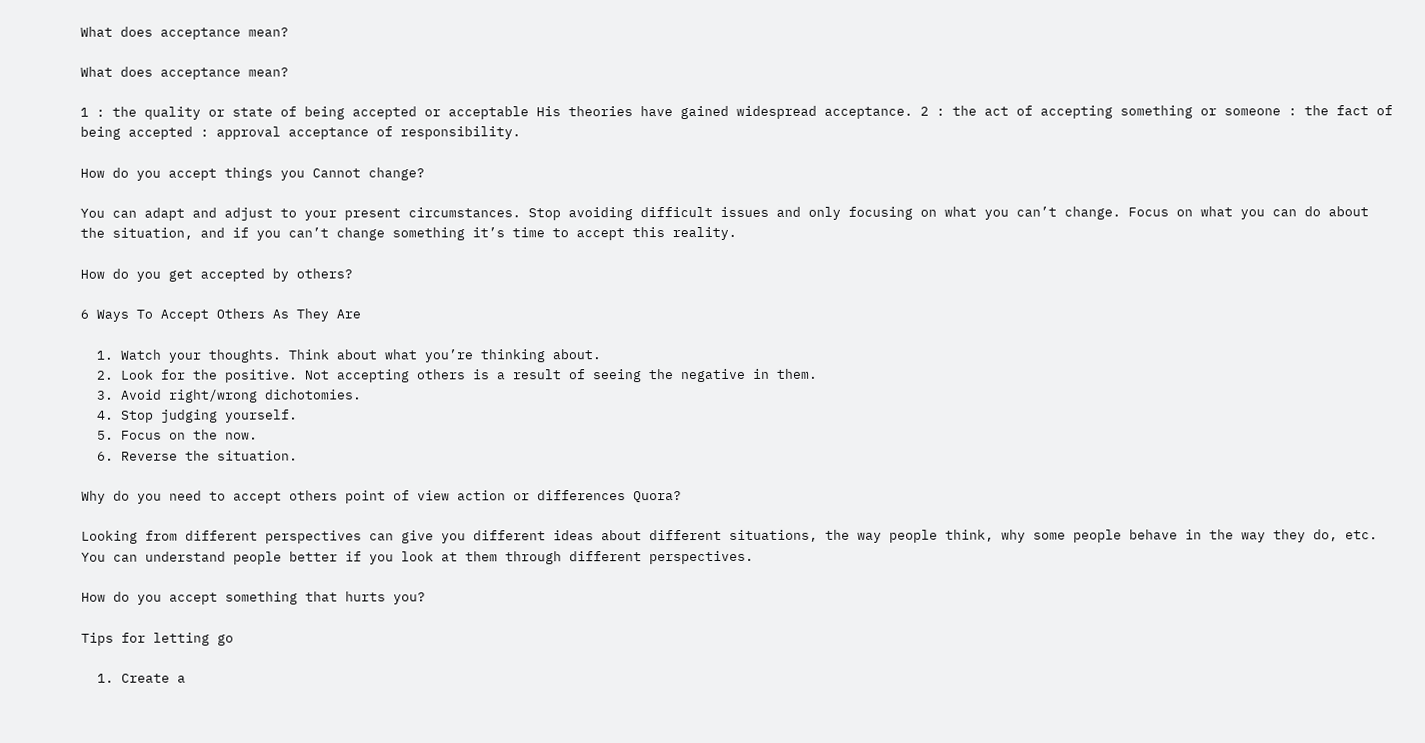What does acceptance mean?

What does acceptance mean?

1 : the quality or state of being accepted or acceptable His theories have gained widespread acceptance. 2 : the act of accepting something or someone : the fact of being accepted : approval acceptance of responsibility.

How do you accept things you Cannot change?

You can adapt and adjust to your present circumstances. Stop avoiding difficult issues and only focusing on what you can’t change. Focus on what you can do about the situation, and if you can’t change something it’s time to accept this reality.

How do you get accepted by others?

6 Ways To Accept Others As They Are

  1. Watch your thoughts. Think about what you’re thinking about.
  2. Look for the positive. Not accepting others is a result of seeing the negative in them.
  3. Avoid right/wrong dichotomies.
  4. Stop judging yourself.
  5. Focus on the now.
  6. Reverse the situation.

Why do you need to accept others point of view action or differences Quora?

Looking from different perspectives can give you different ideas about different situations, the way people think, why some people behave in the way they do, etc. You can understand people better if you look at them through different perspectives.

How do you accept something that hurts you?

Tips for letting go

  1. Create a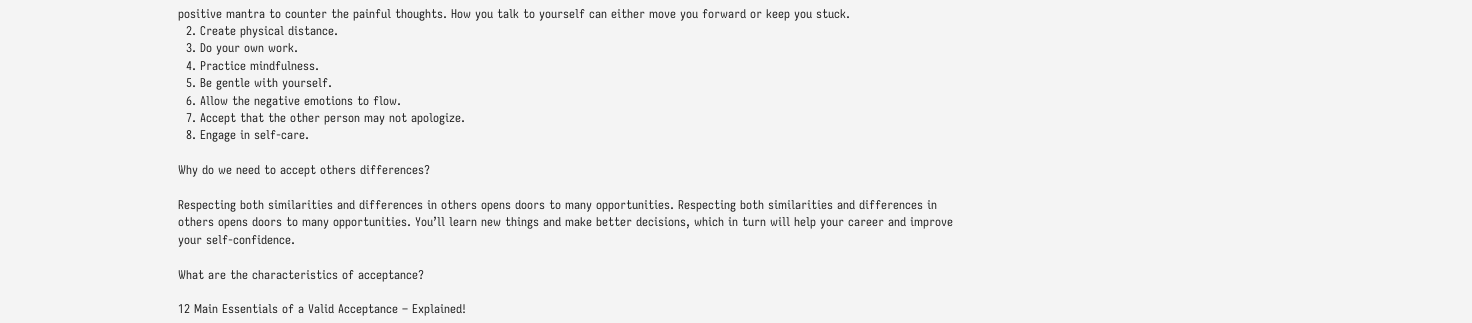positive mantra to counter the painful thoughts. How you talk to yourself can either move you forward or keep you stuck.
  2. Create physical distance.
  3. Do your own work.
  4. Practice mindfulness.
  5. Be gentle with yourself.
  6. Allow the negative emotions to flow.
  7. Accept that the other person may not apologize.
  8. Engage in self-care.

Why do we need to accept others differences?

Respecting both similarities and differences in others opens doors to many opportunities. Respecting both similarities and differences in others opens doors to many opportunities. You’ll learn new things and make better decisions, which in turn will help your career and improve your self-confidence.

What are the characteristics of acceptance?

12 Main Essentials of a Valid Acceptance – Explained!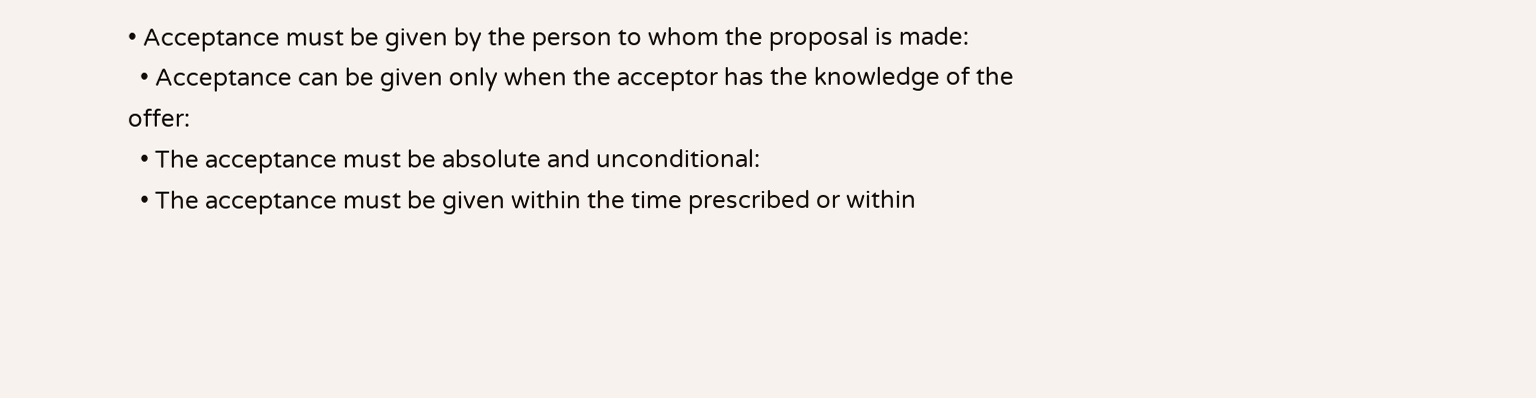• Acceptance must be given by the person to whom the proposal is made:
  • Acceptance can be given only when the acceptor has the knowledge of the offer:
  • The acceptance must be absolute and unconditional:
  • The acceptance must be given within the time prescribed or within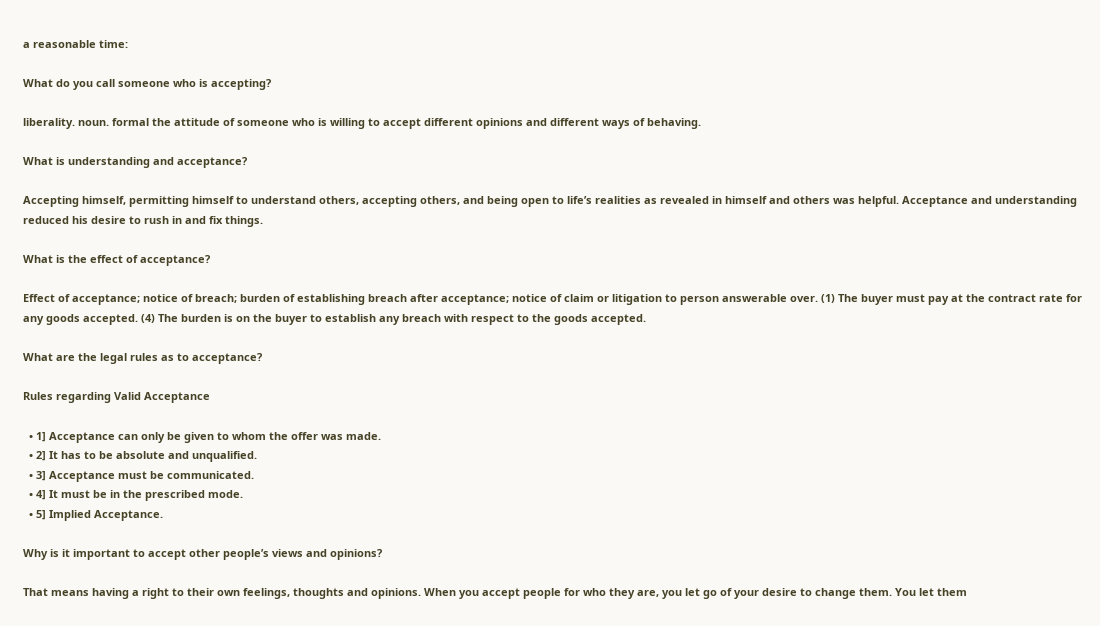a reasonable time:

What do you call someone who is accepting?

liberality. noun. formal the attitude of someone who is willing to accept different opinions and different ways of behaving.

What is understanding and acceptance?

Accepting himself, permitting himself to understand others, accepting others, and being open to life’s realities as revealed in himself and others was helpful. Acceptance and understanding reduced his desire to rush in and fix things.

What is the effect of acceptance?

Effect of acceptance; notice of breach; burden of establishing breach after acceptance; notice of claim or litigation to person answerable over. (1) The buyer must pay at the contract rate for any goods accepted. (4) The burden is on the buyer to establish any breach with respect to the goods accepted.

What are the legal rules as to acceptance?

Rules regarding Valid Acceptance

  • 1] Acceptance can only be given to whom the offer was made.
  • 2] It has to be absolute and unqualified.
  • 3] Acceptance must be communicated.
  • 4] It must be in the prescribed mode.
  • 5] Implied Acceptance.

Why is it important to accept other people’s views and opinions?

That means having a right to their own feelings, thoughts and opinions. When you accept people for who they are, you let go of your desire to change them. You let them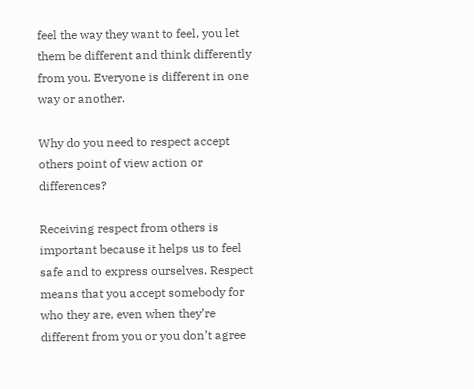feel the way they want to feel, you let them be different and think differently from you. Everyone is different in one way or another.

Why do you need to respect accept others point of view action or differences?

Receiving respect from others is important because it helps us to feel safe and to express ourselves. Respect means that you accept somebody for who they are, even when they’re different from you or you don’t agree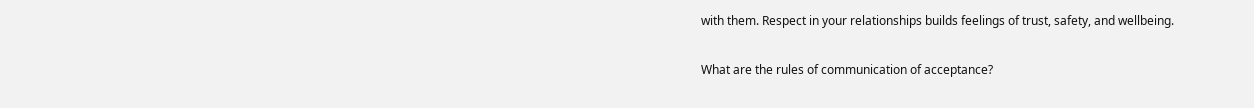with them. Respect in your relationships builds feelings of trust, safety, and wellbeing.

What are the rules of communication of acceptance?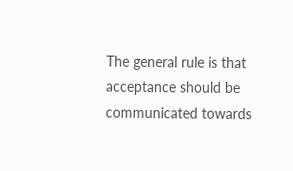The general rule is that acceptance should be communicated towards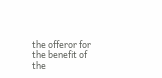the offeror for the benefit of the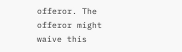offeror. The offeror might waive this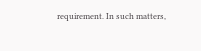requirement. In such matters,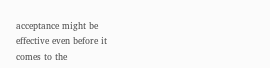acceptance might be effective even before it comes to the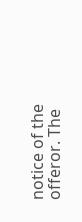notice of the offeror. The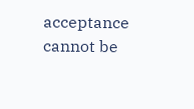acceptance cannot be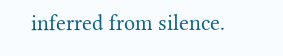inferred from silence.